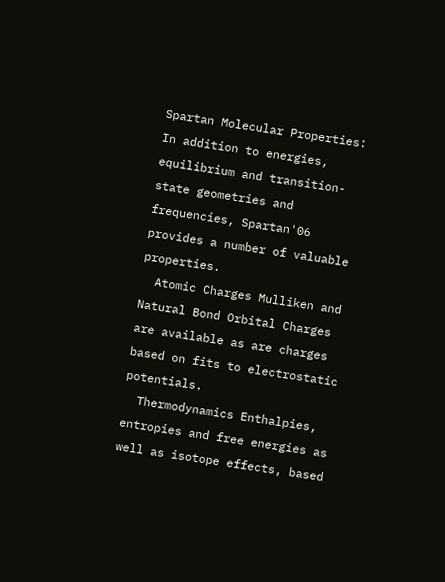Spartan Molecular Properties: In addition to energies, equilibrium and transition-state geometries and frequencies, Spartan'06 provides a number of valuable properties.
  Atomic Charges Mulliken and Natural Bond Orbital Charges are available as are charges based on fits to electrostatic potentials.
  Thermodynamics Enthalpies, entropies and free energies as well as isotope effects, based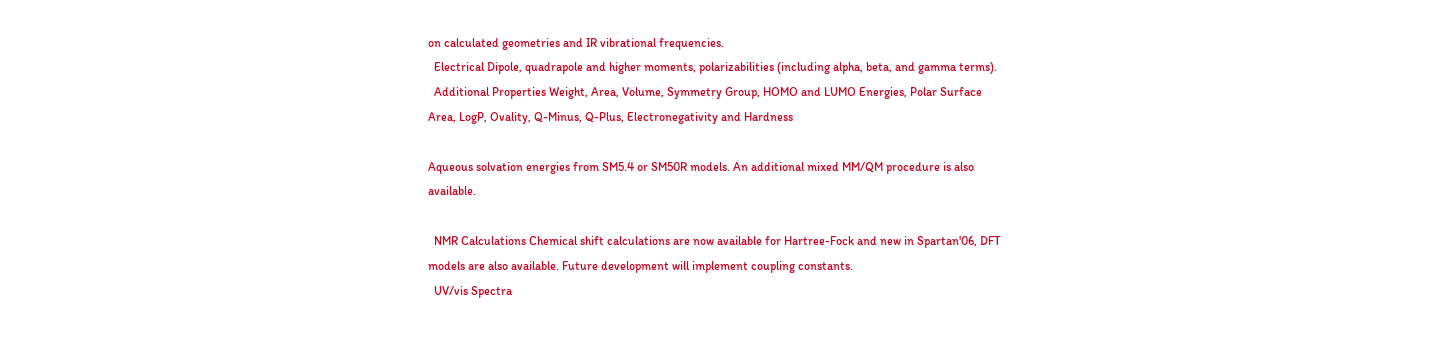on calculated geometries and IR vibrational frequencies.
  Electrical Dipole, quadrapole and higher moments, polarizabilities (including alpha, beta, and gamma terms).
  Additional Properties Weight, Area, Volume, Symmetry Group, HOMO and LUMO Energies, Polar Surface Area, LogP, Ovality, Q-Minus, Q-Plus, Electronegativity and Hardness

Aqueous solvation energies from SM5.4 or SM50R models. An additional mixed MM/QM procedure is also available.

  NMR Calculations Chemical shift calculations are now available for Hartree-Fock and new in Spartan'06, DFT models are also available. Future development will implement coupling constants.
  UV/vis Spectra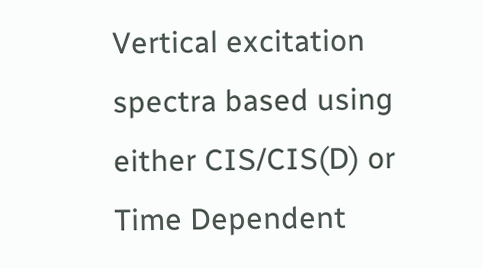Vertical excitation spectra based using either CIS/CIS(D) or Time Dependent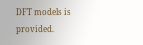DFT models is provided.